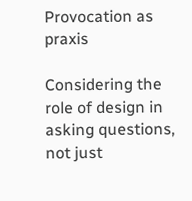Provocation as praxis

Considering the role of design in asking questions, not just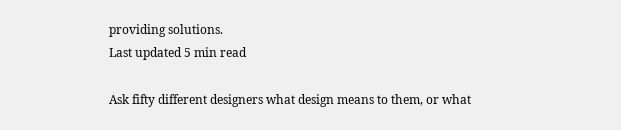providing solutions.
Last updated 5 min read

Ask fifty different designers what design means to them, or what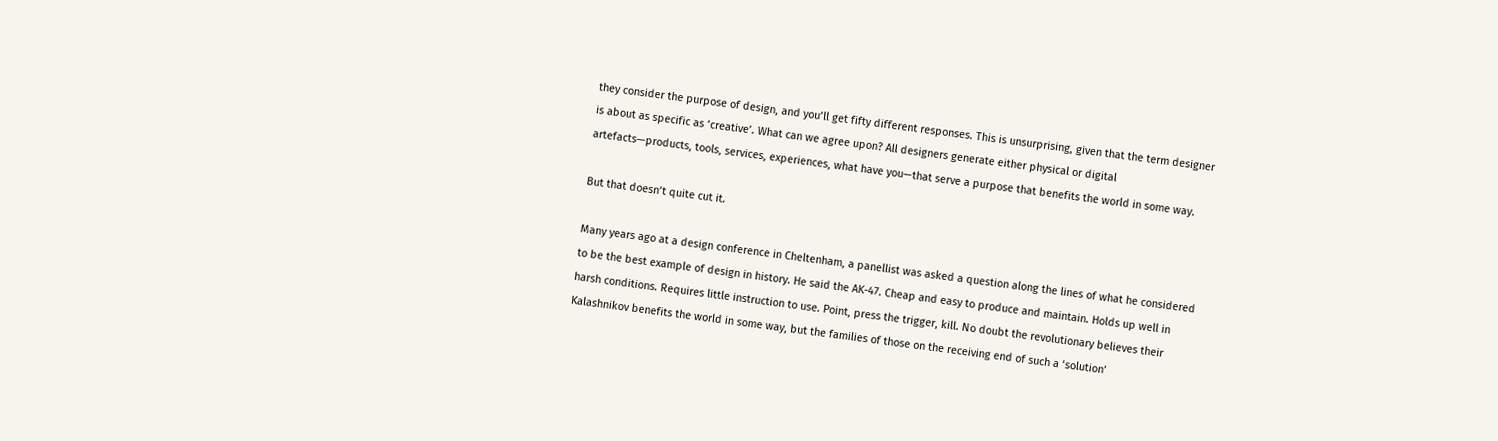they consider the purpose of design, and you’ll get fifty different responses. This is unsurprising, given that the term designer is about as specific as ‘creative’. What can we agree upon? All designers generate either physical or digital artefacts—products, tools, services, experiences, what have you—that serve a purpose that benefits the world in some way.

But that doesn’t quite cut it.

Many years ago at a design conference in Cheltenham, a panellist was asked a question along the lines of what he considered to be the best example of design in history. He said the AK-47. Cheap and easy to produce and maintain. Holds up well in harsh conditions. Requires little instruction to use. Point, press the trigger, kill. No doubt the revolutionary believes their Kalashnikov benefits the world in some way, but the families of those on the receiving end of such a ‘solution’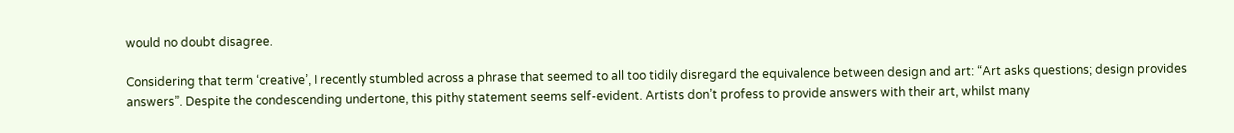would no doubt disagree.

Considering that term ‘creative’, I recently stumbled across a phrase that seemed to all too tidily disregard the equivalence between design and art: “Art asks questions; design provides answers”. Despite the condescending undertone, this pithy statement seems self-evident. Artists don’t profess to provide answers with their art, whilst many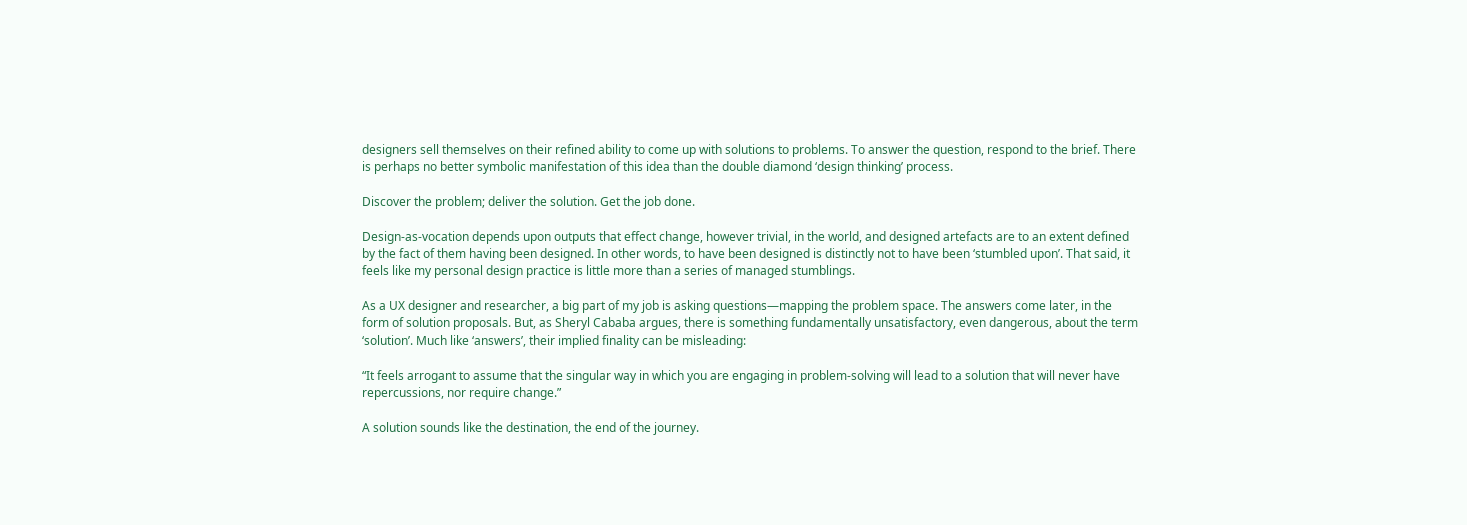designers sell themselves on their refined ability to come up with solutions to problems. To answer the question, respond to the brief. There is perhaps no better symbolic manifestation of this idea than the double diamond ‘design thinking’ process.

Discover the problem; deliver the solution. Get the job done.

Design-as-vocation depends upon outputs that effect change, however trivial, in the world, and designed artefacts are to an extent defined by the fact of them having been designed. In other words, to have been designed is distinctly not to have been ‘stumbled upon’. That said, it feels like my personal design practice is little more than a series of managed stumblings.

As a UX designer and researcher, a big part of my job is asking questions—mapping the problem space. The answers come later, in the form of solution proposals. But, as Sheryl Cababa argues, there is something fundamentally unsatisfactory, even dangerous, about the term ‘solution’. Much like ‘answers’, their implied finality can be misleading:

“It feels arrogant to assume that the singular way in which you are engaging in problem-solving will lead to a solution that will never have repercussions, nor require change.”

A solution sounds like the destination, the end of the journey.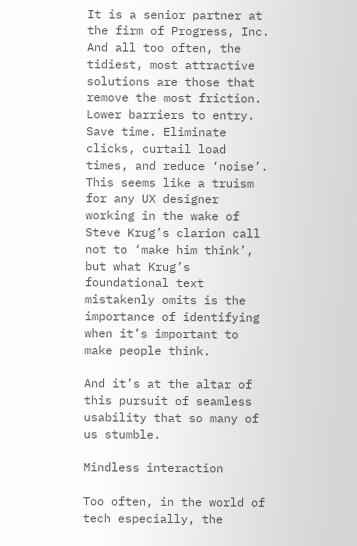It is a senior partner at the firm of Progress, Inc. And all too often, the tidiest, most attractive solutions are those that remove the most friction. Lower barriers to entry. Save time. Eliminate clicks, curtail load times, and reduce ‘noise’. This seems like a truism for any UX designer working in the wake of Steve Krug’s clarion call not to ‘make him think’, but what Krug’s foundational text mistakenly omits is the importance of identifying when it’s important to make people think.

And it’s at the altar of this pursuit of seamless usability that so many of us stumble.

Mindless interaction

Too often, in the world of tech especially, the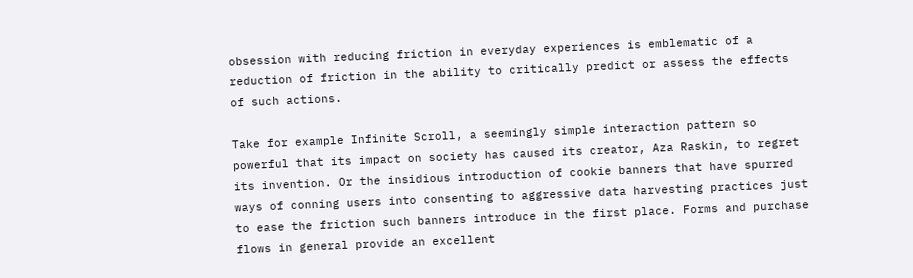obsession with reducing friction in everyday experiences is emblematic of a reduction of friction in the ability to critically predict or assess the effects of such actions.

Take for example Infinite Scroll, a seemingly simple interaction pattern so powerful that its impact on society has caused its creator, Aza Raskin, to regret its invention. Or the insidious introduction of cookie banners that have spurred ways of conning users into consenting to aggressive data harvesting practices just to ease the friction such banners introduce in the first place. Forms and purchase flows in general provide an excellent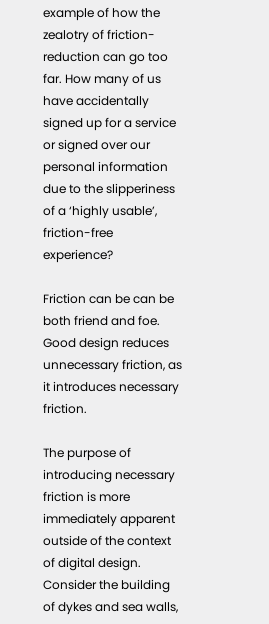example of how the zealotry of friction-reduction can go too far. How many of us have accidentally signed up for a service or signed over our personal information due to the slipperiness of a ‘highly usable’, friction-free experience?

Friction can be can be both friend and foe. Good design reduces unnecessary friction, as it introduces necessary friction.

The purpose of introducing necessary friction is more immediately apparent outside of the context of digital design. Consider the building of dykes and sea walls,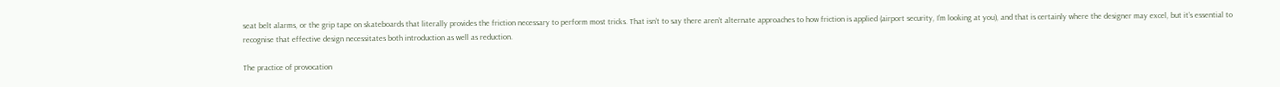seat belt alarms, or the grip tape on skateboards that literally provides the friction necessary to perform most tricks. That isn’t to say there aren’t alternate approaches to how friction is applied (airport security, I’m looking at you), and that is certainly where the designer may excel, but it’s essential to recognise that effective design necessitates both introduction as well as reduction.

The practice of provocation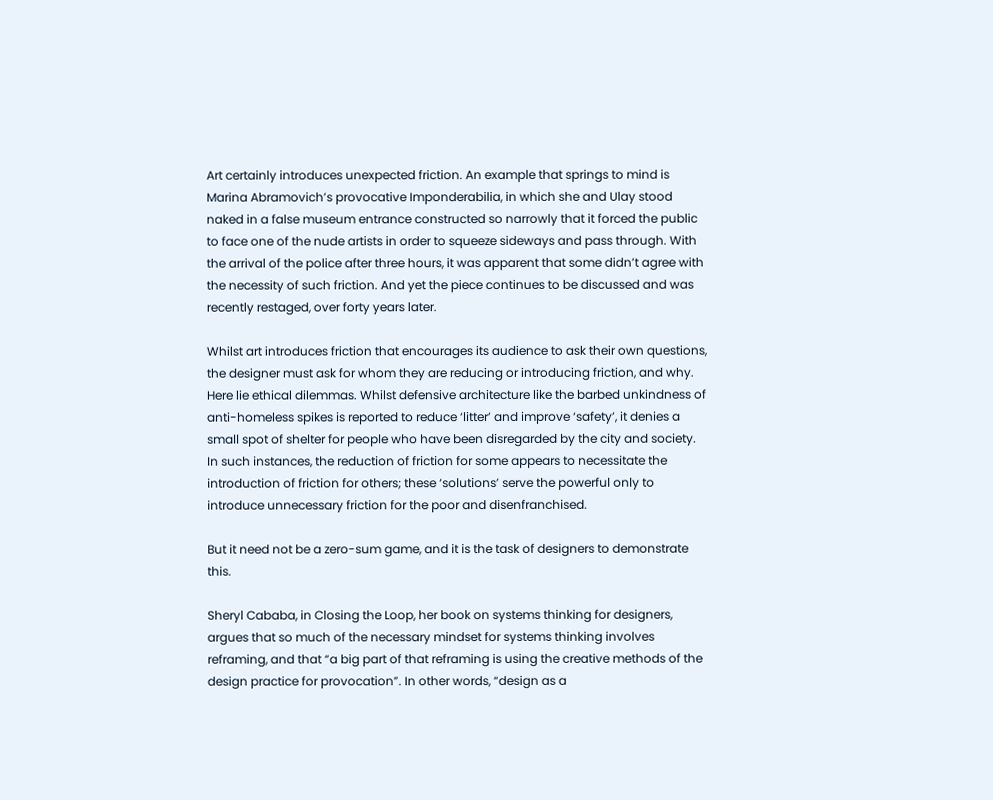Art certainly introduces unexpected friction. An example that springs to mind is Marina Abramovich’s provocative Imponderabilia, in which she and Ulay stood naked in a false museum entrance constructed so narrowly that it forced the public to face one of the nude artists in order to squeeze sideways and pass through. With the arrival of the police after three hours, it was apparent that some didn’t agree with the necessity of such friction. And yet the piece continues to be discussed and was recently restaged, over forty years later.

Whilst art introduces friction that encourages its audience to ask their own questions, the designer must ask for whom they are reducing or introducing friction, and why. Here lie ethical dilemmas. Whilst defensive architecture like the barbed unkindness of anti-homeless spikes is reported to reduce ‘litter’ and improve ‘safety’, it denies a small spot of shelter for people who have been disregarded by the city and society. In such instances, the reduction of friction for some appears to necessitate the introduction of friction for others; these ‘solutions’ serve the powerful only to introduce unnecessary friction for the poor and disenfranchised.

But it need not be a zero-sum game, and it is the task of designers to demonstrate this.

Sheryl Cababa, in Closing the Loop, her book on systems thinking for designers, argues that so much of the necessary mindset for systems thinking involves reframing, and that “a big part of that reframing is using the creative methods of the design practice for provocation”. In other words, “design as a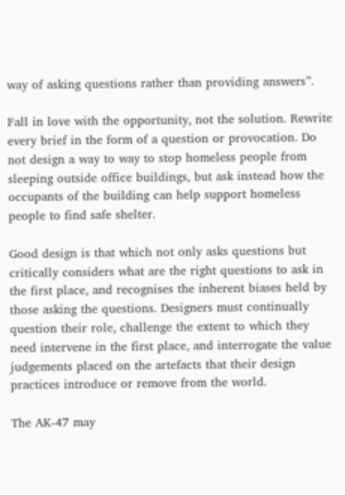way of asking questions rather than providing answers”.

Fall in love with the opportunity, not the solution. Rewrite every brief in the form of a question or provocation. Do not design a way to way to stop homeless people from sleeping outside office buildings, but ask instead how the occupants of the building can help support homeless people to find safe shelter.

Good design is that which not only asks questions but critically considers what are the right questions to ask in the first place, and recognises the inherent biases held by those asking the questions. Designers must continually question their role, challenge the extent to which they need intervene in the first place, and interrogate the value judgements placed on the artefacts that their design practices introduce or remove from the world.

The AK-47 may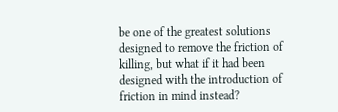be one of the greatest solutions designed to remove the friction of killing, but what if it had been designed with the introduction of friction in mind instead?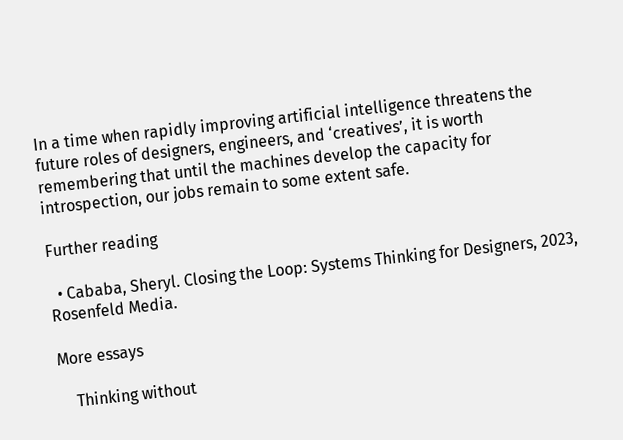In a time when rapidly improving artificial intelligence threatens the future roles of designers, engineers, and ‘creatives’, it is worth remembering that until the machines develop the capacity for introspection, our jobs remain to some extent safe.

Further reading

  • Cababa, Sheryl. Closing the Loop: Systems Thinking for Designers, 2023, Rosenfeld Media.

More essays

    Thinking without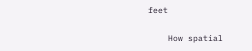feet

    How spatial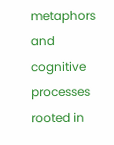metaphors and cognitive processes rooted in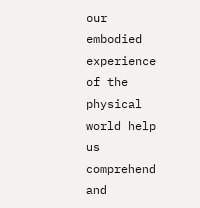our embodied experience of the physical world help us comprehend and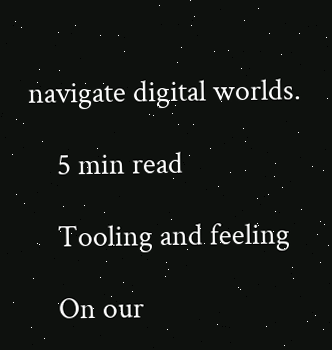navigate digital worlds.

    5 min read

    Tooling and feeling

    On our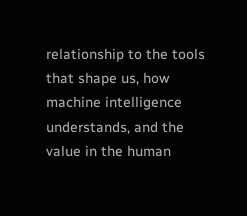relationship to the tools that shape us, how machine intelligence understands, and the value in the human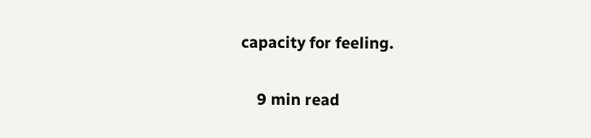capacity for feeling.

    9 min read